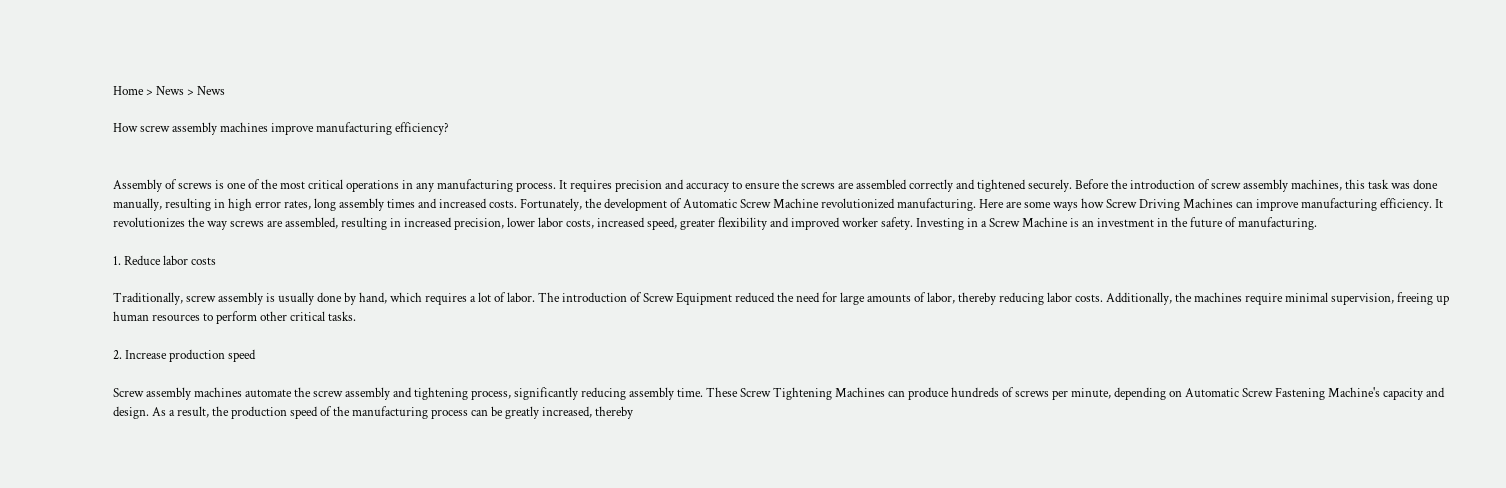Home > News > News

How screw assembly machines improve manufacturing efficiency?


Assembly of screws is one of the most critical operations in any manufacturing process. It requires precision and accuracy to ensure the screws are assembled correctly and tightened securely. Before the introduction of screw assembly machines, this task was done manually, resulting in high error rates, long assembly times and increased costs. Fortunately, the development of Automatic Screw Machine revolutionized manufacturing. Here are some ways how Screw Driving Machines can improve manufacturing efficiency. It revolutionizes the way screws are assembled, resulting in increased precision, lower labor costs, increased speed, greater flexibility and improved worker safety. Investing in a Screw Machine is an investment in the future of manufacturing.

1. Reduce labor costs

Traditionally, screw assembly is usually done by hand, which requires a lot of labor. The introduction of Screw Equipment reduced the need for large amounts of labor, thereby reducing labor costs. Additionally, the machines require minimal supervision, freeing up human resources to perform other critical tasks.

2. Increase production speed

Screw assembly machines automate the screw assembly and tightening process, significantly reducing assembly time. These Screw Tightening Machines can produce hundreds of screws per minute, depending on Automatic Screw Fastening Machine's capacity and design. As a result, the production speed of the manufacturing process can be greatly increased, thereby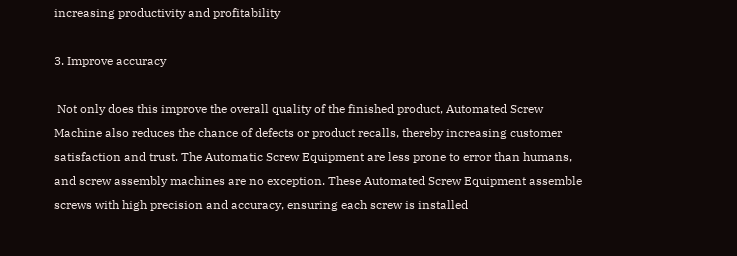increasing productivity and profitability

3. Improve accuracy

 Not only does this improve the overall quality of the finished product, Automated Screw Machine also reduces the chance of defects or product recalls, thereby increasing customer satisfaction and trust. The Automatic Screw Equipment are less prone to error than humans, and screw assembly machines are no exception. These Automated Screw Equipment assemble screws with high precision and accuracy, ensuring each screw is installed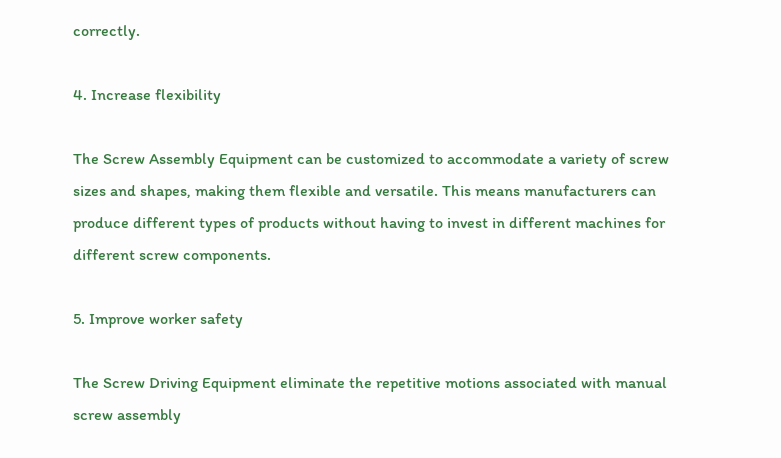correctly.

4. Increase flexibility

The Screw Assembly Equipment can be customized to accommodate a variety of screw sizes and shapes, making them flexible and versatile. This means manufacturers can produce different types of products without having to invest in different machines for different screw components.

5. Improve worker safety

The Screw Driving Equipment eliminate the repetitive motions associated with manual screw assembly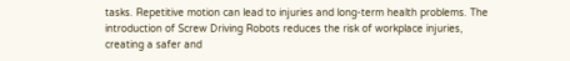tasks. Repetitive motion can lead to injuries and long-term health problems. The introduction of Screw Driving Robots reduces the risk of workplace injuries, creating a safer and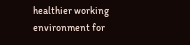healthier working environment for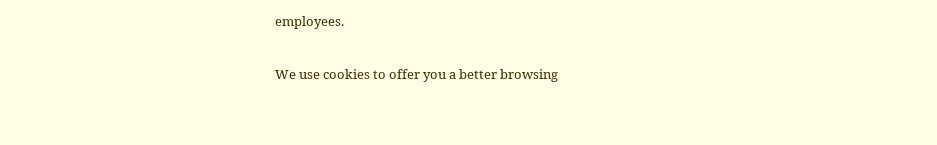employees.

We use cookies to offer you a better browsing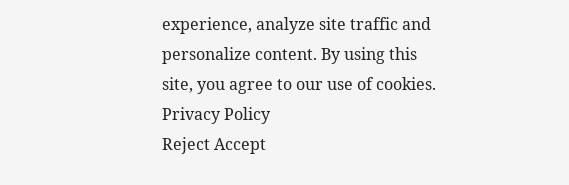experience, analyze site traffic and personalize content. By using this site, you agree to our use of cookies. Privacy Policy
Reject Accept